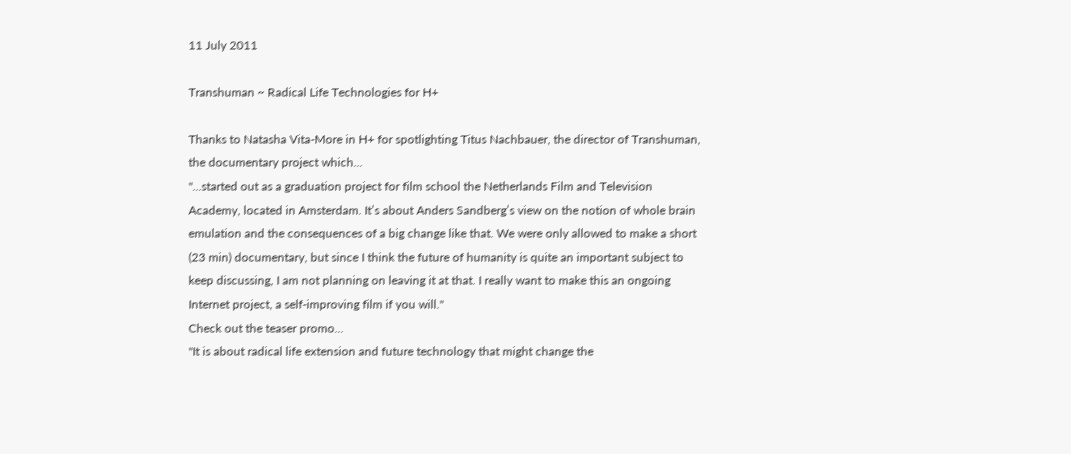11 July 2011

Transhuman ~ Radical Life Technologies for H+

Thanks to Natasha Vita-More in H+ for spotlighting Titus Nachbauer, the director of Transhuman, the documentary project which...
"...started out as a graduation project for film school the Netherlands Film and Television Academy, located in Amsterdam. It’s about Anders Sandberg’s view on the notion of whole brain emulation and the consequences of a big change like that. We were only allowed to make a short (23 min) documentary, but since I think the future of humanity is quite an important subject to keep discussing, I am not planning on leaving it at that. I really want to make this an ongoing Internet project, a self-improving film if you will."
Check out the teaser promo...
"It is about radical life extension and future technology that might change the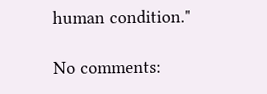human condition."

No comments: